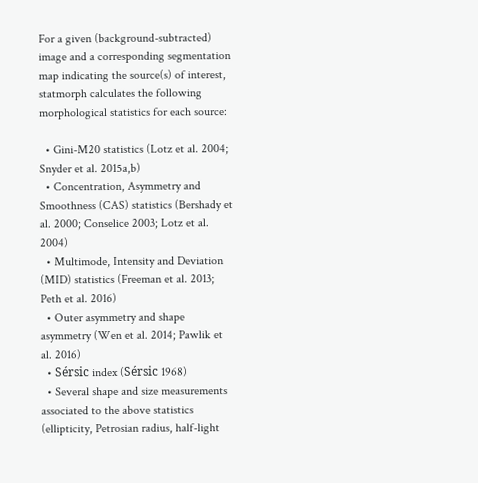For a given (background-subtracted) image and a corresponding segmentation map indicating the source(s) of interest, statmorph calculates the following morphological statistics for each source:

  • Gini-M20 statistics (Lotz et al. 2004; Snyder et al. 2015a,b)
  • Concentration, Asymmetry and Smoothness (CAS) statistics (Bershady et al. 2000; Conselice 2003; Lotz et al. 2004)
  • Multimode, Intensity and Deviation (MID) statistics (Freeman et al. 2013; Peth et al. 2016)
  • Outer asymmetry and shape asymmetry (Wen et al. 2014; Pawlik et al. 2016)
  • Sérsic index (Sérsic 1968)
  • Several shape and size measurements associated to the above statistics (ellipticity, Petrosian radius, half-light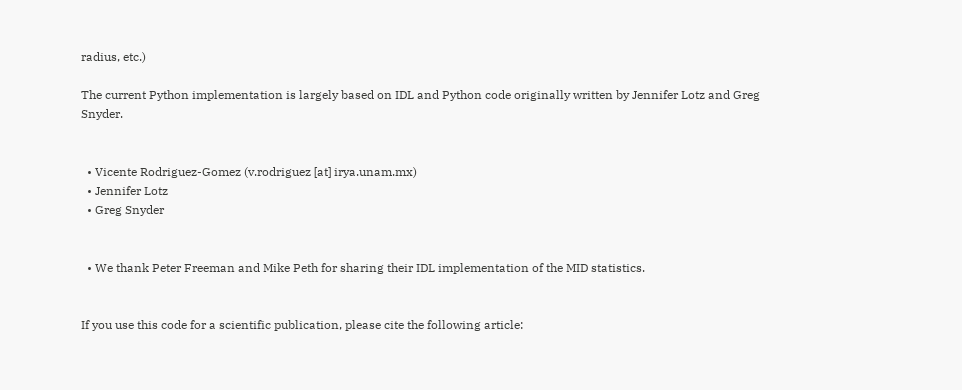radius, etc.)

The current Python implementation is largely based on IDL and Python code originally written by Jennifer Lotz and Greg Snyder.


  • Vicente Rodriguez-Gomez (v.rodriguez [at] irya.unam.mx)
  • Jennifer Lotz
  • Greg Snyder


  • We thank Peter Freeman and Mike Peth for sharing their IDL implementation of the MID statistics.


If you use this code for a scientific publication, please cite the following article: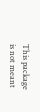This package is not meant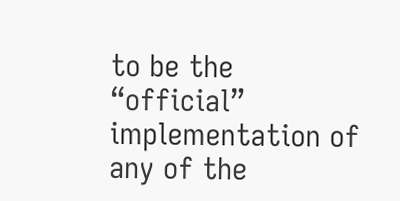to be the “official” implementation of any of the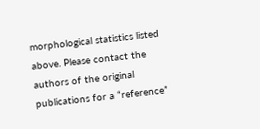morphological statistics listed above. Please contact the authors of the original publications for a “reference”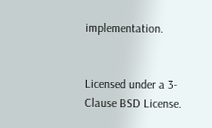implementation.


Licensed under a 3-Clause BSD License.